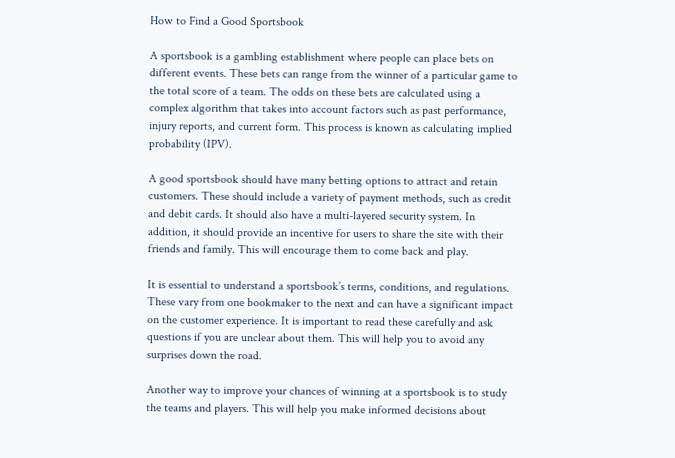How to Find a Good Sportsbook

A sportsbook is a gambling establishment where people can place bets on different events. These bets can range from the winner of a particular game to the total score of a team. The odds on these bets are calculated using a complex algorithm that takes into account factors such as past performance, injury reports, and current form. This process is known as calculating implied probability (IPV).

A good sportsbook should have many betting options to attract and retain customers. These should include a variety of payment methods, such as credit and debit cards. It should also have a multi-layered security system. In addition, it should provide an incentive for users to share the site with their friends and family. This will encourage them to come back and play.

It is essential to understand a sportsbook’s terms, conditions, and regulations. These vary from one bookmaker to the next and can have a significant impact on the customer experience. It is important to read these carefully and ask questions if you are unclear about them. This will help you to avoid any surprises down the road.

Another way to improve your chances of winning at a sportsbook is to study the teams and players. This will help you make informed decisions about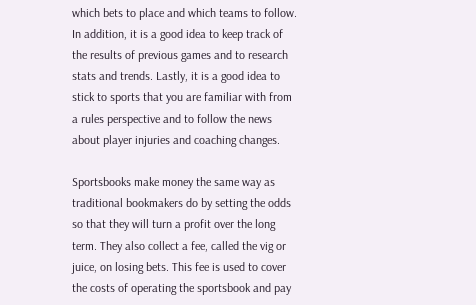which bets to place and which teams to follow. In addition, it is a good idea to keep track of the results of previous games and to research stats and trends. Lastly, it is a good idea to stick to sports that you are familiar with from a rules perspective and to follow the news about player injuries and coaching changes.

Sportsbooks make money the same way as traditional bookmakers do by setting the odds so that they will turn a profit over the long term. They also collect a fee, called the vig or juice, on losing bets. This fee is used to cover the costs of operating the sportsbook and pay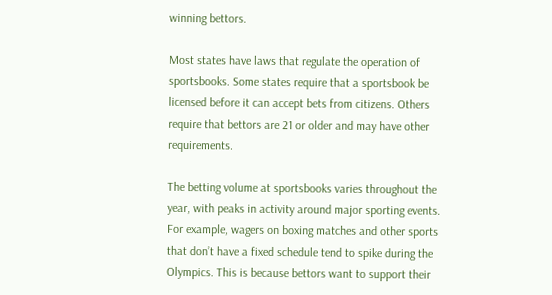winning bettors.

Most states have laws that regulate the operation of sportsbooks. Some states require that a sportsbook be licensed before it can accept bets from citizens. Others require that bettors are 21 or older and may have other requirements.

The betting volume at sportsbooks varies throughout the year, with peaks in activity around major sporting events. For example, wagers on boxing matches and other sports that don’t have a fixed schedule tend to spike during the Olympics. This is because bettors want to support their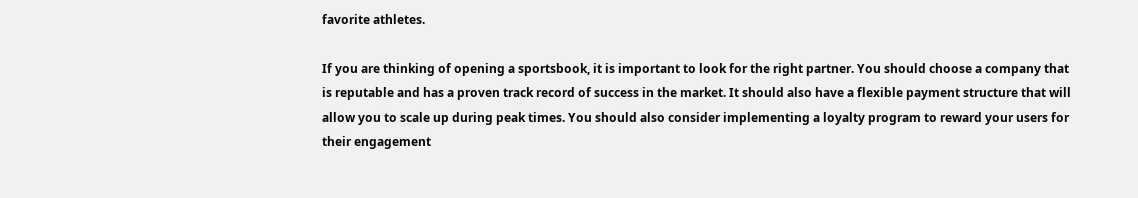favorite athletes.

If you are thinking of opening a sportsbook, it is important to look for the right partner. You should choose a company that is reputable and has a proven track record of success in the market. It should also have a flexible payment structure that will allow you to scale up during peak times. You should also consider implementing a loyalty program to reward your users for their engagement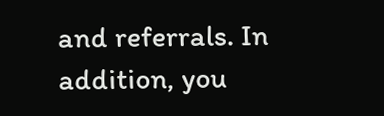and referrals. In addition, you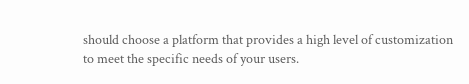should choose a platform that provides a high level of customization to meet the specific needs of your users.